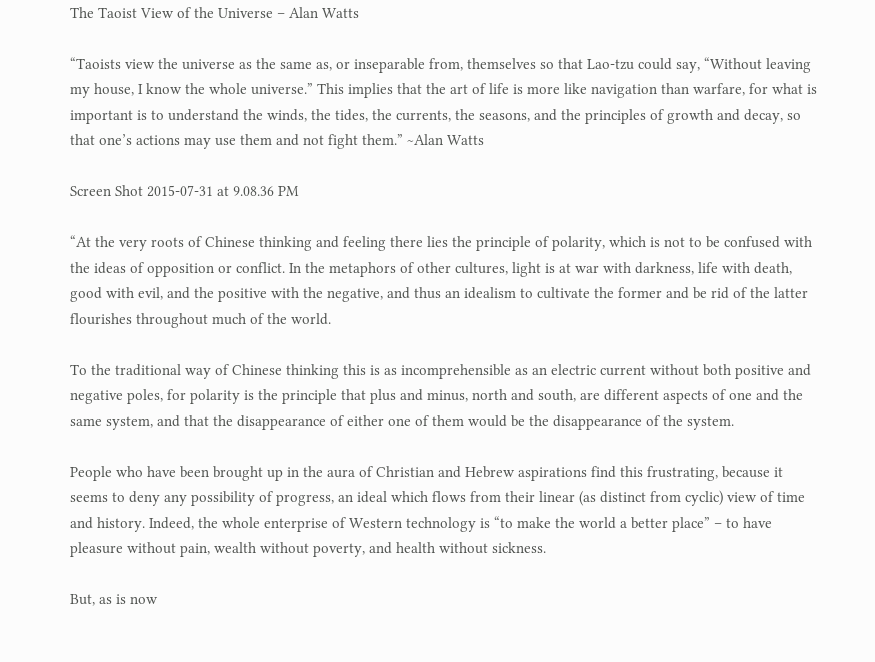The Taoist View of the Universe – Alan Watts

“Taoists view the universe as the same as, or inseparable from, themselves so that Lao-tzu could say, “Without leaving my house, I know the whole universe.” This implies that the art of life is more like navigation than warfare, for what is important is to understand the winds, the tides, the currents, the seasons, and the principles of growth and decay, so that one’s actions may use them and not fight them.” ~Alan Watts

Screen Shot 2015-07-31 at 9.08.36 PM

“At the very roots of Chinese thinking and feeling there lies the principle of polarity, which is not to be confused with the ideas of opposition or conflict. In the metaphors of other cultures, light is at war with darkness, life with death, good with evil, and the positive with the negative, and thus an idealism to cultivate the former and be rid of the latter flourishes throughout much of the world.

To the traditional way of Chinese thinking this is as incomprehensible as an electric current without both positive and negative poles, for polarity is the principle that plus and minus, north and south, are different aspects of one and the same system, and that the disappearance of either one of them would be the disappearance of the system.

People who have been brought up in the aura of Christian and Hebrew aspirations find this frustrating, because it seems to deny any possibility of progress, an ideal which flows from their linear (as distinct from cyclic) view of time and history. Indeed, the whole enterprise of Western technology is “to make the world a better place” – to have pleasure without pain, wealth without poverty, and health without sickness.

But, as is now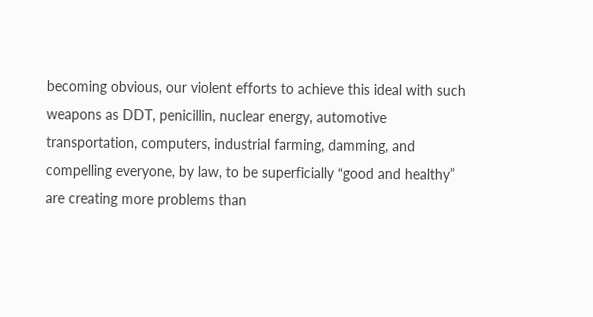becoming obvious, our violent efforts to achieve this ideal with such weapons as DDT, penicillin, nuclear energy, automotive transportation, computers, industrial farming, damming, and compelling everyone, by law, to be superficially “good and healthy” are creating more problems than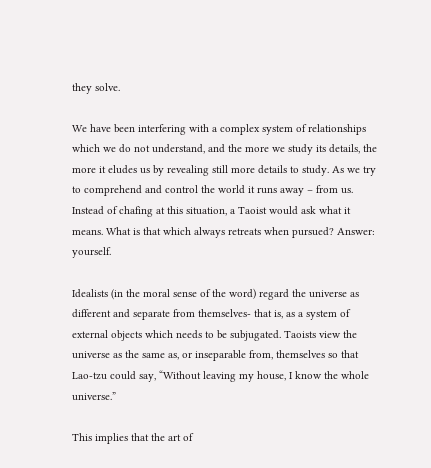they solve.

We have been interfering with a complex system of relationships which we do not understand, and the more we study its details, the more it eludes us by revealing still more details to study. As we try to comprehend and control the world it runs away – from us. Instead of chafing at this situation, a Taoist would ask what it means. What is that which always retreats when pursued? Answer: yourself.

Idealists (in the moral sense of the word) regard the universe as different and separate from themselves- that is, as a system of external objects which needs to be subjugated. Taoists view the universe as the same as, or inseparable from, themselves so that Lao-tzu could say, “Without leaving my house, I know the whole universe.”

This implies that the art of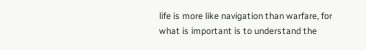life is more like navigation than warfare, for what is important is to understand the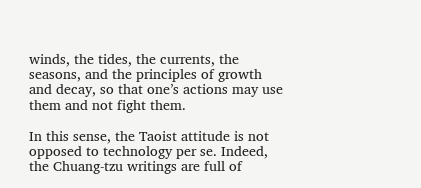winds, the tides, the currents, the seasons, and the principles of growth and decay, so that one’s actions may use them and not fight them.

In this sense, the Taoist attitude is not opposed to technology per se. Indeed, the Chuang-tzu writings are full of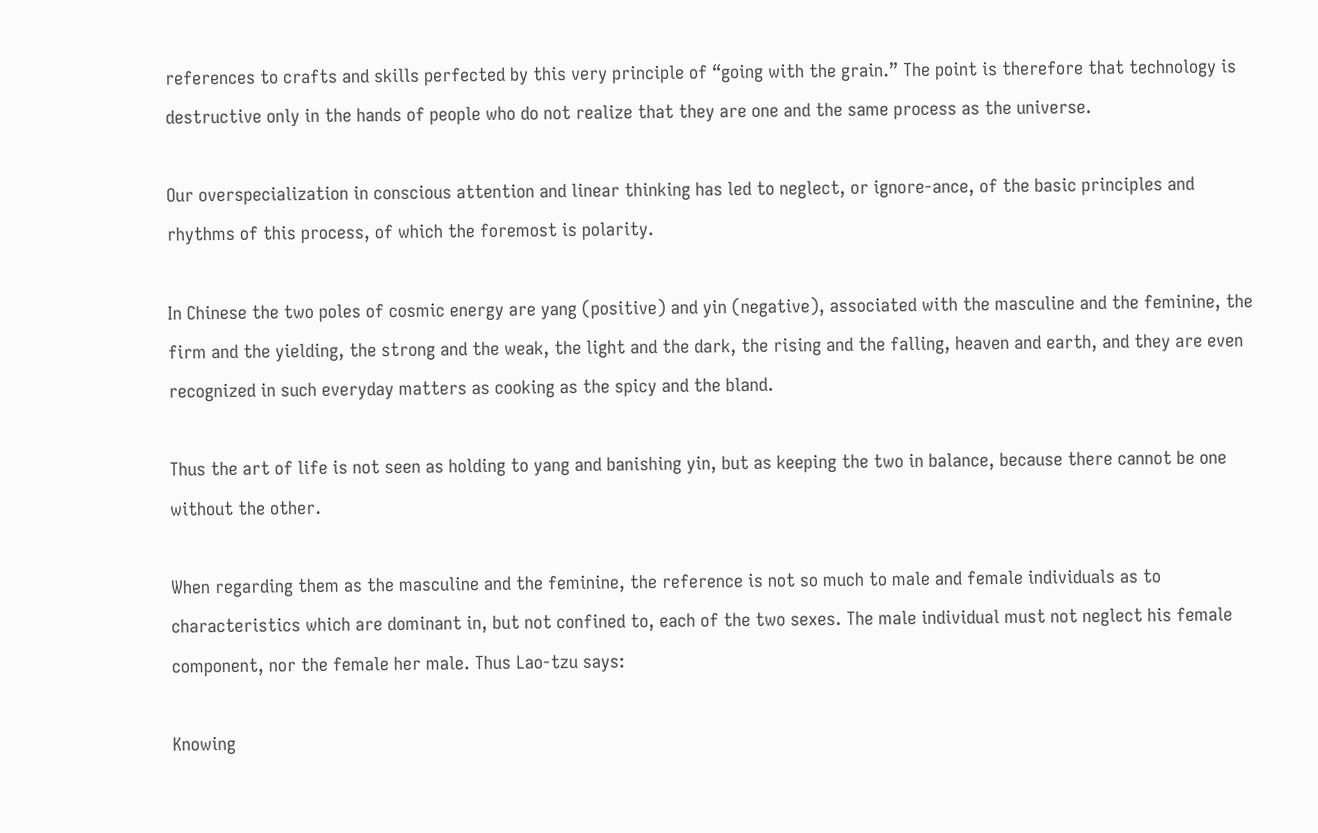references to crafts and skills perfected by this very principle of “going with the grain.” The point is therefore that technology is destructive only in the hands of people who do not realize that they are one and the same process as the universe.

Our overspecialization in conscious attention and linear thinking has led to neglect, or ignore-ance, of the basic principles and rhythms of this process, of which the foremost is polarity.

In Chinese the two poles of cosmic energy are yang (positive) and yin (negative), associated with the masculine and the feminine, the firm and the yielding, the strong and the weak, the light and the dark, the rising and the falling, heaven and earth, and they are even recognized in such everyday matters as cooking as the spicy and the bland.

Thus the art of life is not seen as holding to yang and banishing yin, but as keeping the two in balance, because there cannot be one without the other.

When regarding them as the masculine and the feminine, the reference is not so much to male and female individuals as to characteristics which are dominant in, but not confined to, each of the two sexes. The male individual must not neglect his female component, nor the female her male. Thus Lao-tzu says:

Knowing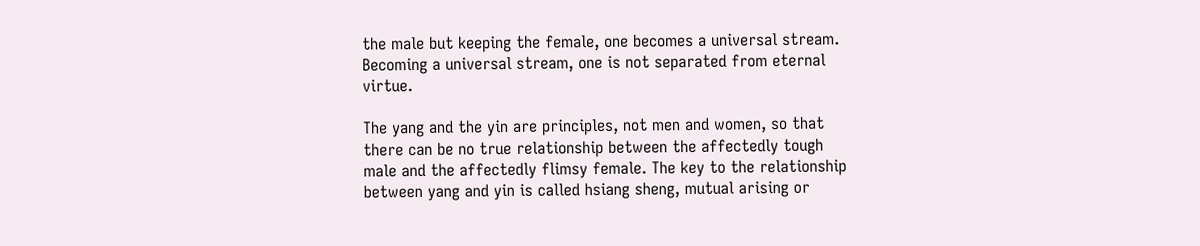the male but keeping the female, one becomes a universal stream. Becoming a universal stream, one is not separated from eternal virtue.

The yang and the yin are principles, not men and women, so that there can be no true relationship between the affectedly tough male and the affectedly flimsy female. The key to the relationship between yang and yin is called hsiang sheng, mutual arising or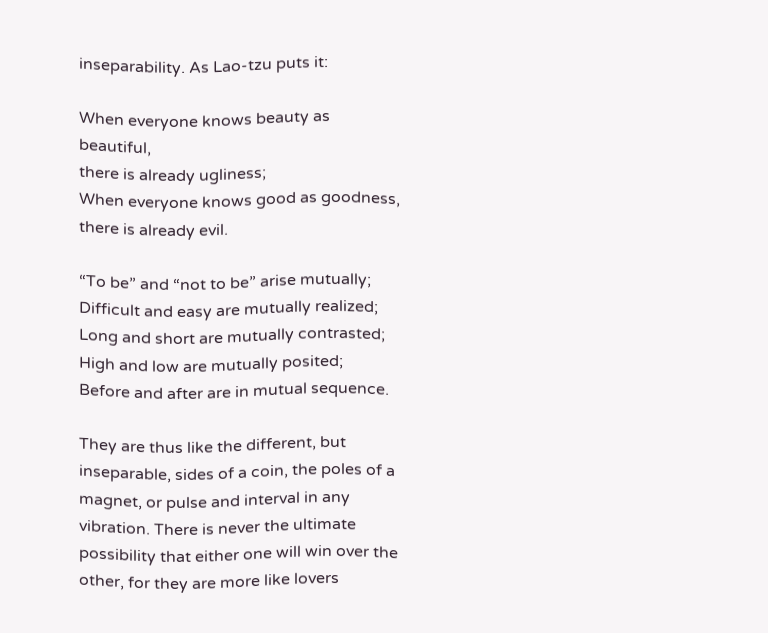inseparability. As Lao-tzu puts it:

When everyone knows beauty as beautiful,
there is already ugliness;
When everyone knows good as goodness,
there is already evil.

“To be” and “not to be” arise mutually;
Difficult and easy are mutually realized;
Long and short are mutually contrasted;
High and low are mutually posited;
Before and after are in mutual sequence.

They are thus like the different, but inseparable, sides of a coin, the poles of a magnet, or pulse and interval in any vibration. There is never the ultimate possibility that either one will win over the other, for they are more like lovers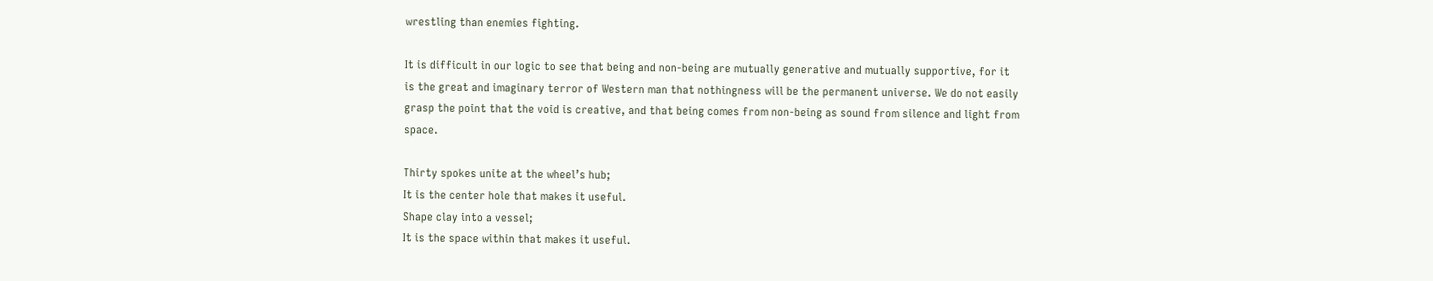wrestling than enemies fighting.

It is difficult in our logic to see that being and non-being are mutually generative and mutually supportive, for it is the great and imaginary terror of Western man that nothingness will be the permanent universe. We do not easily grasp the point that the void is creative, and that being comes from non-being as sound from silence and light from space.

Thirty spokes unite at the wheel’s hub;
It is the center hole that makes it useful.
Shape clay into a vessel;
It is the space within that makes it useful.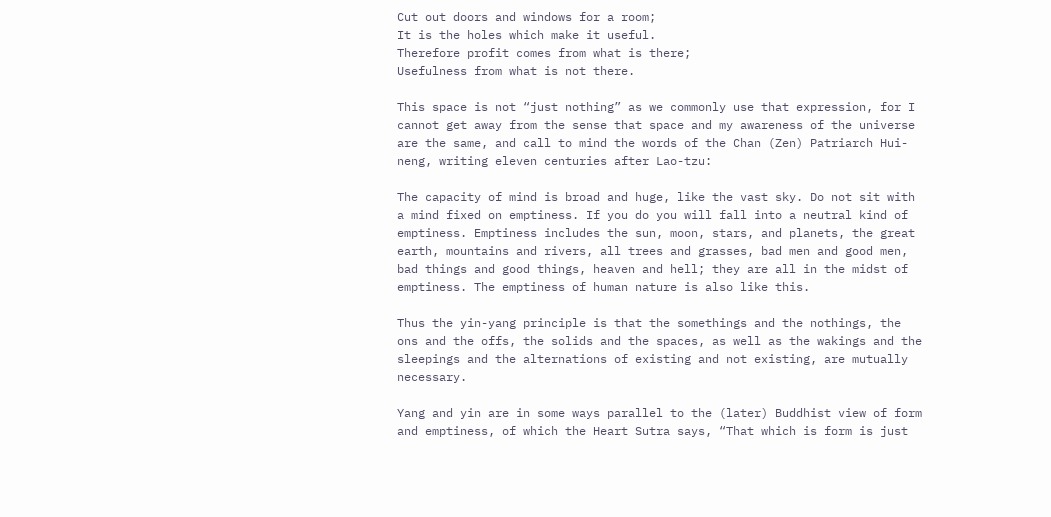Cut out doors and windows for a room;
It is the holes which make it useful.
Therefore profit comes from what is there;
Usefulness from what is not there.

This space is not “just nothing” as we commonly use that expression, for I cannot get away from the sense that space and my awareness of the universe are the same, and call to mind the words of the Chan (Zen) Patriarch Hui-neng, writing eleven centuries after Lao-tzu:

The capacity of mind is broad and huge, like the vast sky. Do not sit with a mind fixed on emptiness. If you do you will fall into a neutral kind of emptiness. Emptiness includes the sun, moon, stars, and planets, the great earth, mountains and rivers, all trees and grasses, bad men and good men, bad things and good things, heaven and hell; they are all in the midst of emptiness. The emptiness of human nature is also like this.

Thus the yin-yang principle is that the somethings and the nothings, the ons and the offs, the solids and the spaces, as well as the wakings and the sleepings and the alternations of existing and not existing, are mutually necessary.

Yang and yin are in some ways parallel to the (later) Buddhist view of form and emptiness, of which the Heart Sutra says, “That which is form is just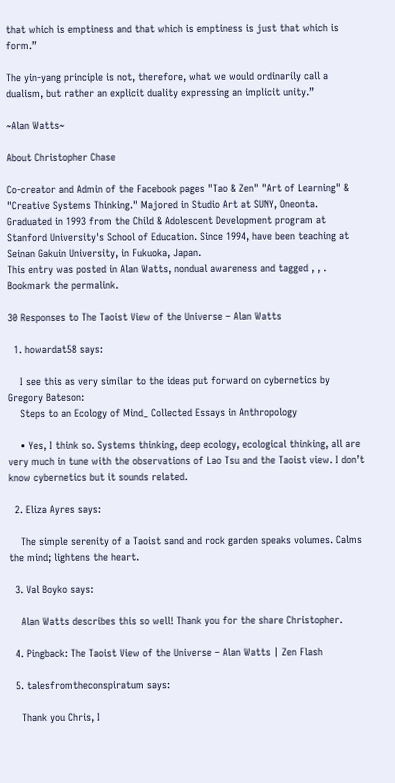that which is emptiness and that which is emptiness is just that which is form.”

The yin-yang principle is not, therefore, what we would ordinarily call a dualism, but rather an explicit duality expressing an implicit unity.”

~Alan Watts~

About Christopher Chase

Co-creator and Admin of the Facebook pages "Tao & Zen" "Art of Learning" & "Creative Systems Thinking." Majored in Studio Art at SUNY, Oneonta. Graduated in 1993 from the Child & Adolescent Development program at Stanford University's School of Education. Since 1994, have been teaching at Seinan Gakuin University, in Fukuoka, Japan.
This entry was posted in Alan Watts, nondual awareness and tagged , , . Bookmark the permalink.

30 Responses to The Taoist View of the Universe – Alan Watts

  1. howardat58 says:

    I see this as very similar to the ideas put forward on cybernetics by Gregory Bateson:
    Steps to an Ecology of Mind_ Collected Essays in Anthropology

    • Yes, I think so. Systems thinking, deep ecology, ecological thinking, all are very much in tune with the observations of Lao Tsu and the Taoist view. I don’t know cybernetics but it sounds related.

  2. Eliza Ayres says:

    The simple serenity of a Taoist sand and rock garden speaks volumes. Calms the mind; lightens the heart.

  3. Val Boyko says:

    Alan Watts describes this so well! Thank you for the share Christopher.

  4. Pingback: The Taoist View of the Universe – Alan Watts | Zen Flash

  5. talesfromtheconspiratum says:

    Thank you Chris, I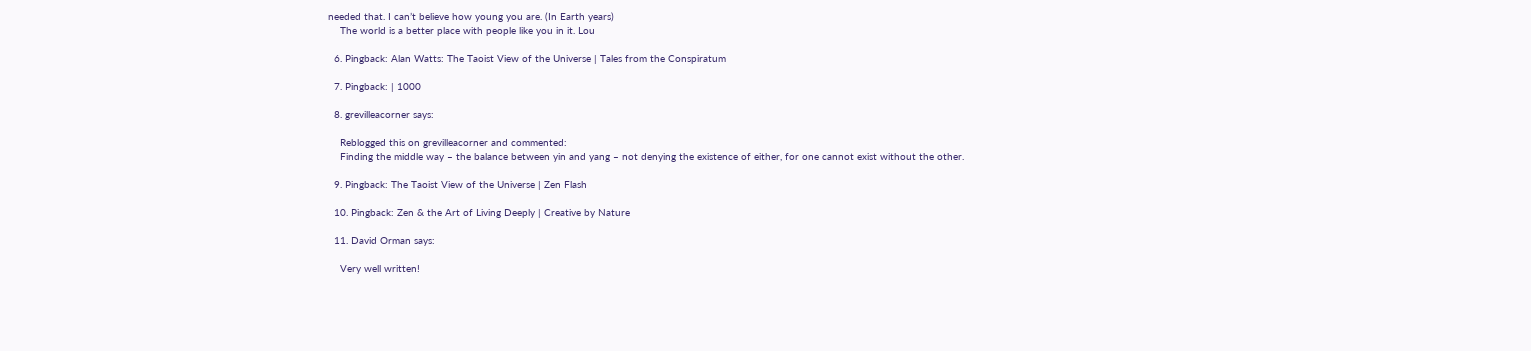needed that. I can’t believe how young you are. (In Earth years)
    The world is a better place with people like you in it. Lou

  6. Pingback: Alan Watts: The Taoist View of the Universe | Tales from the Conspiratum

  7. Pingback: | 1000

  8. grevilleacorner says:

    Reblogged this on grevilleacorner and commented:
    Finding the middle way – the balance between yin and yang – not denying the existence of either, for one cannot exist without the other.

  9. Pingback: The Taoist View of the Universe | Zen Flash

  10. Pingback: Zen & the Art of Living Deeply | Creative by Nature

  11. David Orman says:

    Very well written!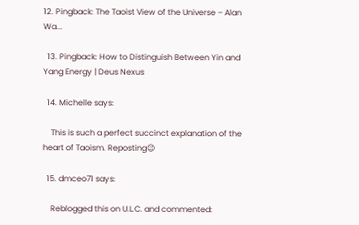12. Pingback: The Taoist View of the Universe – Alan Wa...

  13. Pingback: How to Distinguish Between Yin and Yang Energy | Deus Nexus

  14. Michelle says:

    This is such a perfect succinct explanation of the heart of Taoism. Reposting😉

  15. dmceo71 says:

    Reblogged this on U.L.C. and commented: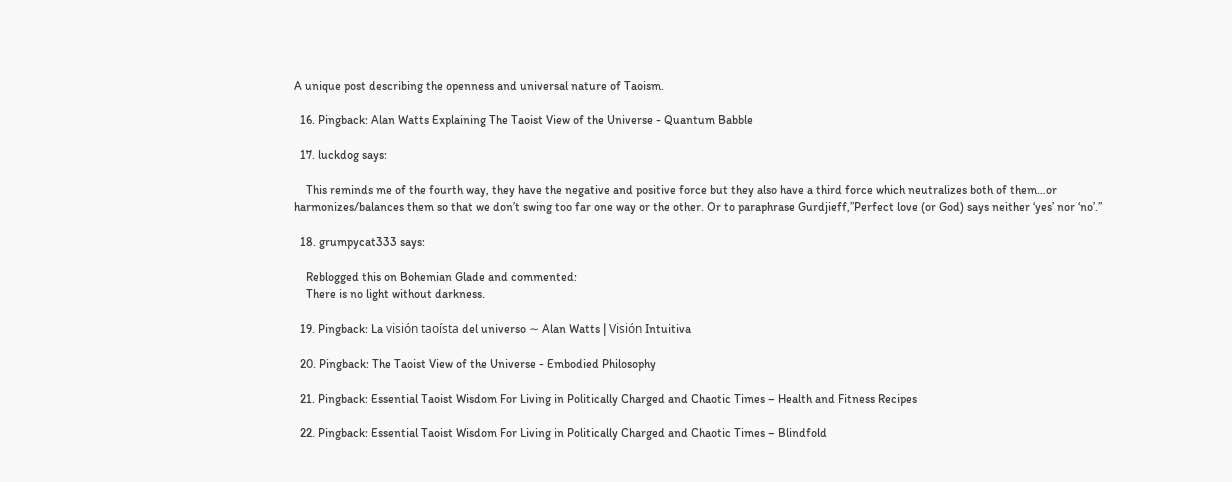A unique post describing the openness and universal nature of Taoism.

  16. Pingback: Alan Watts Explaining The Taoist View of the Universe - Quantum Babble

  17. luckdog says:

    This reminds me of the fourth way, they have the negative and positive force but they also have a third force which neutralizes both of them…or harmonizes/balances them so that we don’t swing too far one way or the other. Or to paraphrase Gurdjieff,”Perfect love (or God) says neither ‘yes’ nor ‘no’.”

  18. grumpycat333 says:

    Reblogged this on Bohemian Glade and commented:
    There is no light without darkness.

  19. Pingback: La visión taoísta del universo ∼ Alan Watts | Visión Intuitiva

  20. Pingback: The Taoist View of the Universe - Embodied Philosophy

  21. Pingback: Essential Taoist Wisdom For Living in Politically Charged and Chaotic Times – Health and Fitness Recipes

  22. Pingback: Essential Taoist Wisdom For Living in Politically Charged and Chaotic Times – Blindfold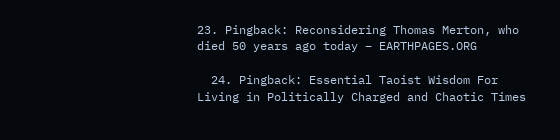23. Pingback: Reconsidering Thomas Merton, who died 50 years ago today – EARTHPAGES.ORG

  24. Pingback: Essential Taoist Wisdom For Living in Politically Charged and Chaotic Times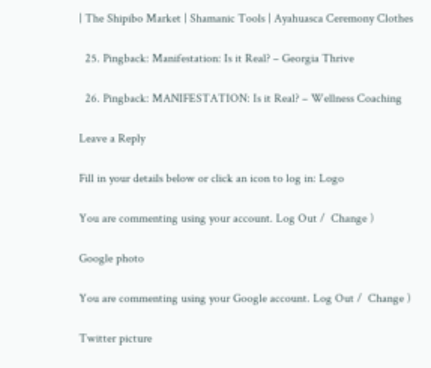| The Shipibo Market | Shamanic Tools | Ayahuasca Ceremony Clothes

  25. Pingback: Manifestation: Is it Real? – Georgia Thrive

  26. Pingback: MANIFESTATION: Is it Real? – Wellness Coaching

Leave a Reply

Fill in your details below or click an icon to log in: Logo

You are commenting using your account. Log Out /  Change )

Google photo

You are commenting using your Google account. Log Out /  Change )

Twitter picture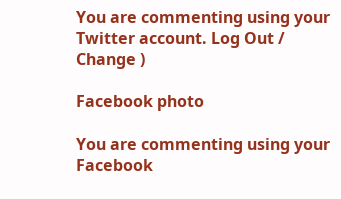You are commenting using your Twitter account. Log Out /  Change )

Facebook photo

You are commenting using your Facebook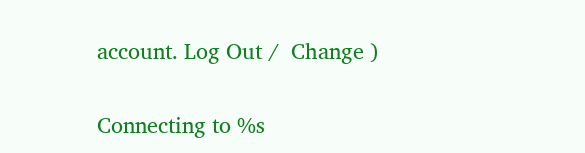account. Log Out /  Change )

Connecting to %s